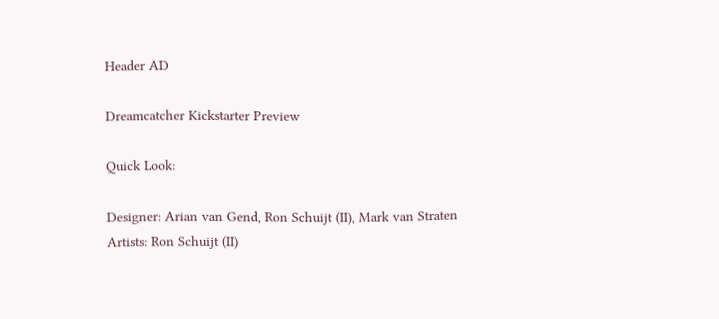Header AD

Dreamcatcher Kickstarter Preview

Quick Look:

Designer: Arian van Gend, Ron Schuijt (II), Mark van Straten
Artists: Ron Schuijt (II)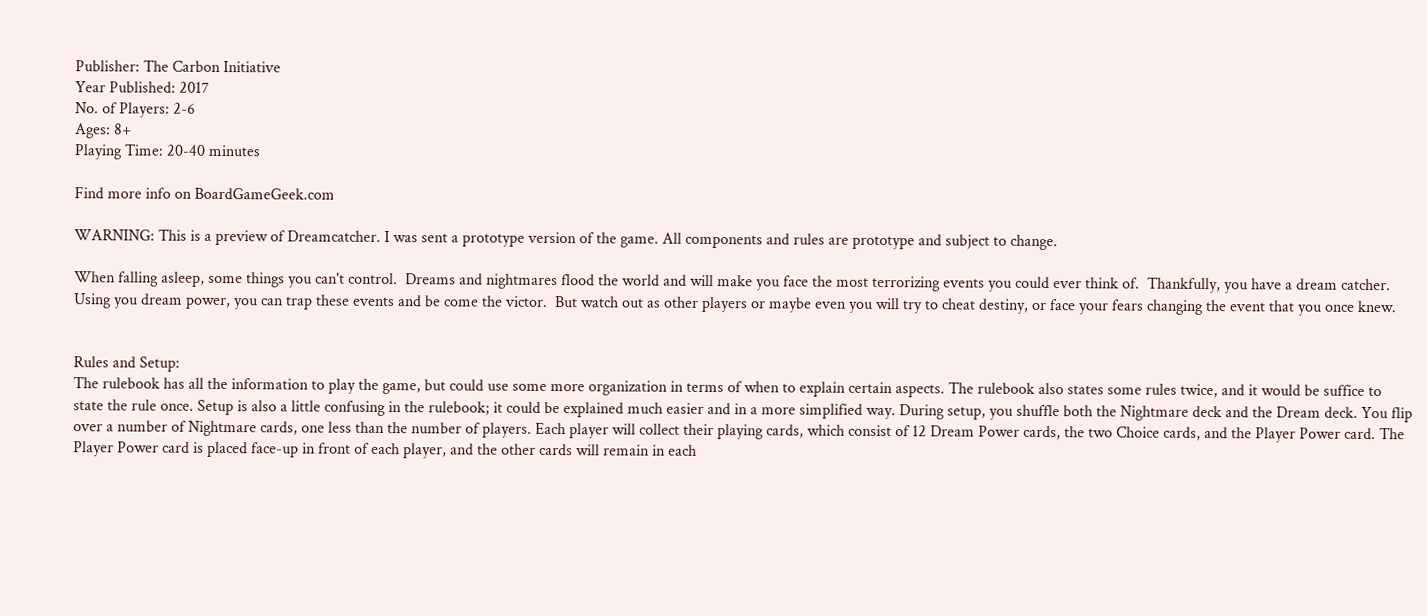Publisher: The Carbon Initiative
Year Published: 2017
No. of Players: 2-6
Ages: 8+
Playing Time: 20-40 minutes

Find more info on BoardGameGeek.com

WARNING: This is a preview of Dreamcatcher. I was sent a prototype version of the game. All components and rules are prototype and subject to change.

When falling asleep, some things you can't control.  Dreams and nightmares flood the world and will make you face the most terrorizing events you could ever think of.  Thankfully, you have a dream catcher.   Using you dream power, you can trap these events and be come the victor.  But watch out as other players or maybe even you will try to cheat destiny, or face your fears changing the event that you once knew.


Rules and Setup:
The rulebook has all the information to play the game, but could use some more organization in terms of when to explain certain aspects. The rulebook also states some rules twice, and it would be suffice to state the rule once. Setup is also a little confusing in the rulebook; it could be explained much easier and in a more simplified way. During setup, you shuffle both the Nightmare deck and the Dream deck. You flip over a number of Nightmare cards, one less than the number of players. Each player will collect their playing cards, which consist of 12 Dream Power cards, the two Choice cards, and the Player Power card. The Player Power card is placed face-up in front of each player, and the other cards will remain in each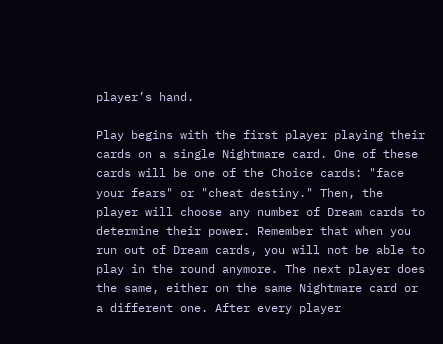player’s hand.

Play begins with the first player playing their cards on a single Nightmare card. One of these cards will be one of the Choice cards: "face your fears" or "cheat destiny." Then, the player will choose any number of Dream cards to determine their power. Remember that when you run out of Dream cards, you will not be able to play in the round anymore. The next player does the same, either on the same Nightmare card or a different one. After every player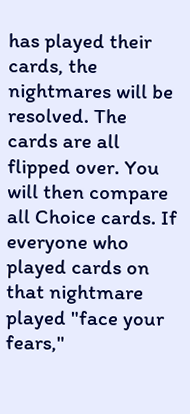has played their cards, the nightmares will be resolved. The cards are all flipped over. You will then compare all Choice cards. If everyone who played cards on that nightmare played "face your fears,"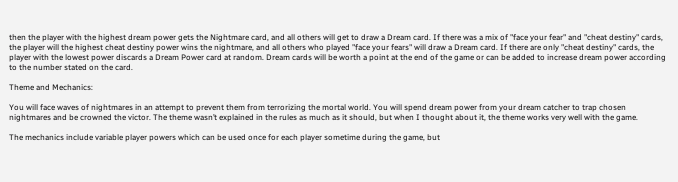then the player with the highest dream power gets the Nightmare card, and all others will get to draw a Dream card. If there was a mix of "face your fear" and "cheat destiny" cards, the player will the highest cheat destiny power wins the nightmare, and all others who played "face your fears" will draw a Dream card. If there are only "cheat destiny" cards, the player with the lowest power discards a Dream Power card at random. Dream cards will be worth a point at the end of the game or can be added to increase dream power according to the number stated on the card.

Theme and Mechanics:

You will face waves of nightmares in an attempt to prevent them from terrorizing the mortal world. You will spend dream power from your dream catcher to trap chosen nightmares and be crowned the victor. The theme wasn’t explained in the rules as much as it should, but when I thought about it, the theme works very well with the game.

The mechanics include variable player powers which can be used once for each player sometime during the game, but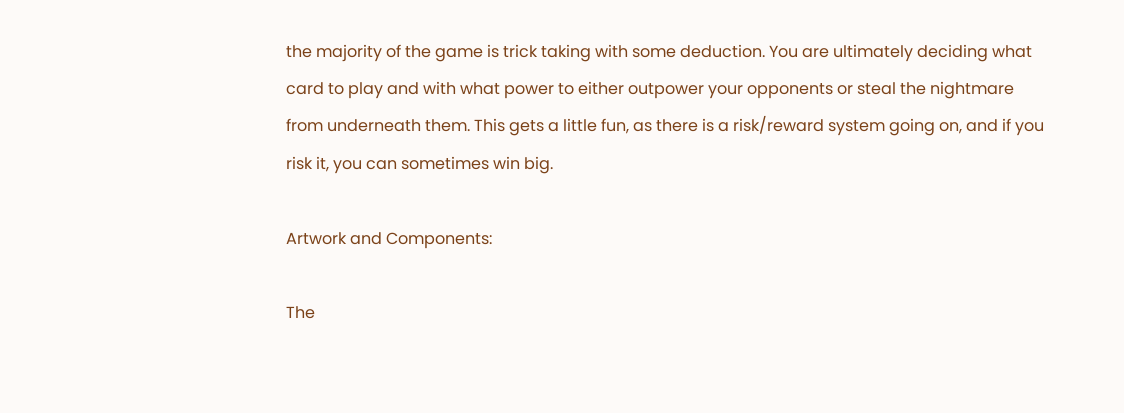the majority of the game is trick taking with some deduction. You are ultimately deciding what card to play and with what power to either outpower your opponents or steal the nightmare from underneath them. This gets a little fun, as there is a risk/reward system going on, and if you risk it, you can sometimes win big.

Artwork and Components:

The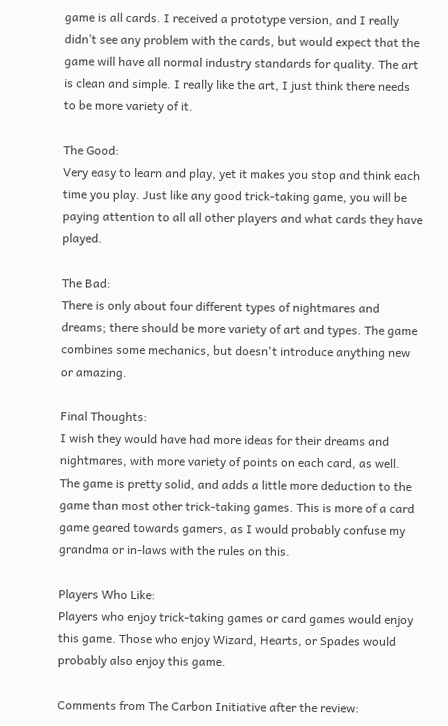game is all cards. I received a prototype version, and I really didn’t see any problem with the cards, but would expect that the game will have all normal industry standards for quality. The art is clean and simple. I really like the art, I just think there needs to be more variety of it.

The Good:
Very easy to learn and play, yet it makes you stop and think each time you play. Just like any good trick-taking game, you will be paying attention to all all other players and what cards they have played.

The Bad:
There is only about four different types of nightmares and dreams; there should be more variety of art and types. The game combines some mechanics, but doesn't introduce anything new or amazing.

Final Thoughts:
I wish they would have had more ideas for their dreams and nightmares, with more variety of points on each card, as well. The game is pretty solid, and adds a little more deduction to the game than most other trick-taking games. This is more of a card game geared towards gamers, as I would probably confuse my grandma or in-laws with the rules on this.

Players Who Like:
Players who enjoy trick-taking games or card games would enjoy this game. Those who enjoy Wizard, Hearts, or Spades would probably also enjoy this game.

Comments from The Carbon Initiative after the review: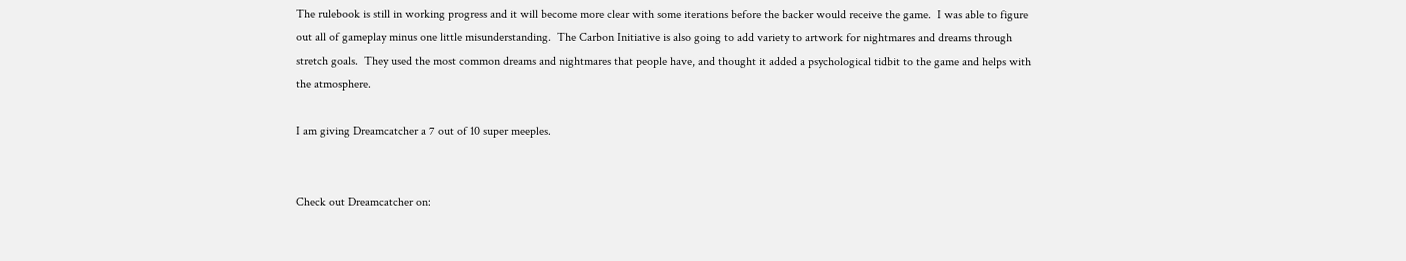The rulebook is still in working progress and it will become more clear with some iterations before the backer would receive the game.  I was able to figure out all of gameplay minus one little misunderstanding.  The Carbon Initiative is also going to add variety to artwork for nightmares and dreams through stretch goals.  They used the most common dreams and nightmares that people have, and thought it added a psychological tidbit to the game and helps with the atmosphere.

I am giving Dreamcatcher a 7 out of 10 super meeples.


Check out Dreamcatcher on: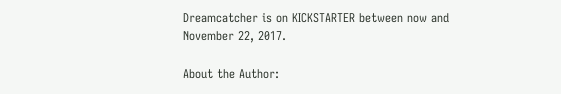Dreamcatcher is on KICKSTARTER between now and November 22, 2017.

About the Author: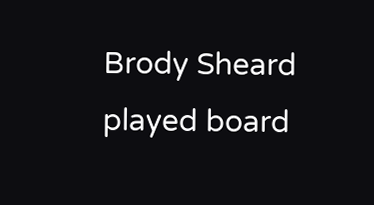Brody Sheard played board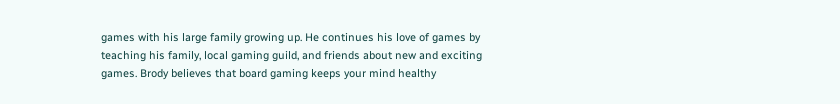games with his large family growing up. He continues his love of games by teaching his family, local gaming guild, and friends about new and exciting games. Brody believes that board gaming keeps your mind healthy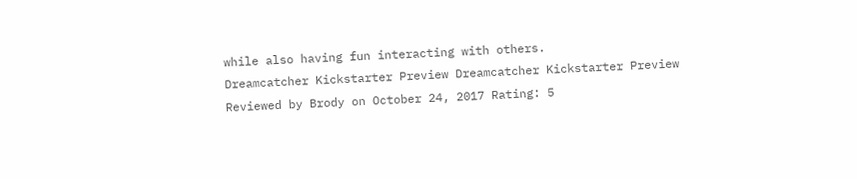while also having fun interacting with others.
Dreamcatcher Kickstarter Preview Dreamcatcher Kickstarter Preview Reviewed by Brody on October 24, 2017 Rating: 5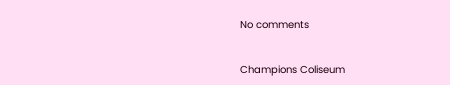No comments


Champions Coliseum